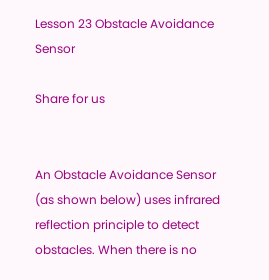Lesson 23 Obstacle Avoidance Sensor

Share for us


An Obstacle Avoidance Sensor (as shown below) uses infrared reflection principle to detect obstacles. When there is no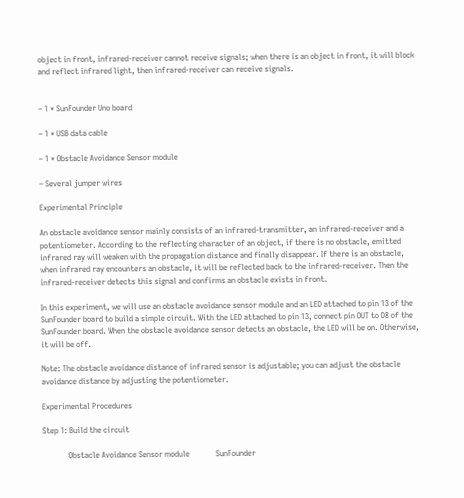object in front, infrared-receiver cannot receive signals; when there is an object in front, it will block and reflect infrared light, then infrared-receiver can receive signals.


– 1 * SunFounder Uno board

– 1 * USB data cable

– 1 * Obstacle Avoidance Sensor module

– Several jumper wires

Experimental Principle

An obstacle avoidance sensor mainly consists of an infrared-transmitter, an infrared-receiver and a potentiometer. According to the reflecting character of an object, if there is no obstacle, emitted infrared ray will weaken with the propagation distance and finally disappear. If there is an obstacle, when infrared ray encounters an obstacle, it will be reflected back to the infrared-receiver. Then the infrared-receiver detects this signal and confirms an obstacle exists in front.

In this experiment, we will use an obstacle avoidance sensor module and an LED attached to pin 13 of the SunFounder board to build a simple circuit. With the LED attached to pin 13, connect pin OUT to D8 of the SunFounder board. When the obstacle avoidance sensor detects an obstacle, the LED will be on. Otherwise, it will be off.

Note: The obstacle avoidance distance of infrared sensor is adjustable; you can adjust the obstacle avoidance distance by adjusting the potentiometer.

Experimental Procedures

Step 1: Build the circuit

             Obstacle Avoidance Sensor module             SunFounder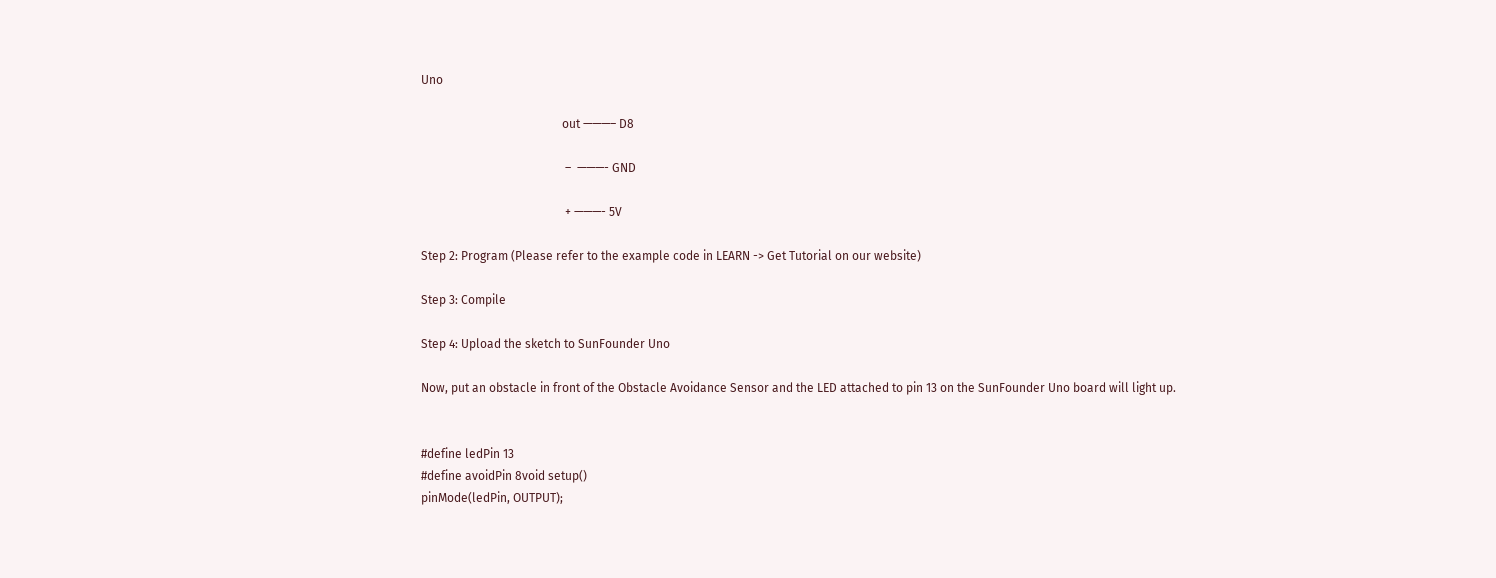Uno

                                               out ———– D8

                                                –  ———- GND

                                                + ———- 5V

Step 2: Program (Please refer to the example code in LEARN -> Get Tutorial on our website)

Step 3: Compile

Step 4: Upload the sketch to SunFounder Uno

Now, put an obstacle in front of the Obstacle Avoidance Sensor and the LED attached to pin 13 on the SunFounder Uno board will light up.


#define ledPin 13
#define avoidPin 8void setup()
pinMode(ledPin, OUTPUT);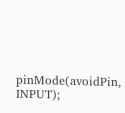pinMode(avoidPin, INPUT);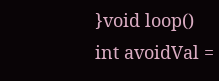}void loop()
int avoidVal =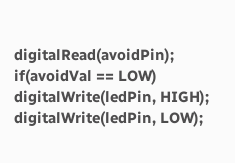digitalRead(avoidPin);
if(avoidVal == LOW)
digitalWrite(ledPin, HIGH);
digitalWrite(ledPin, LOW);